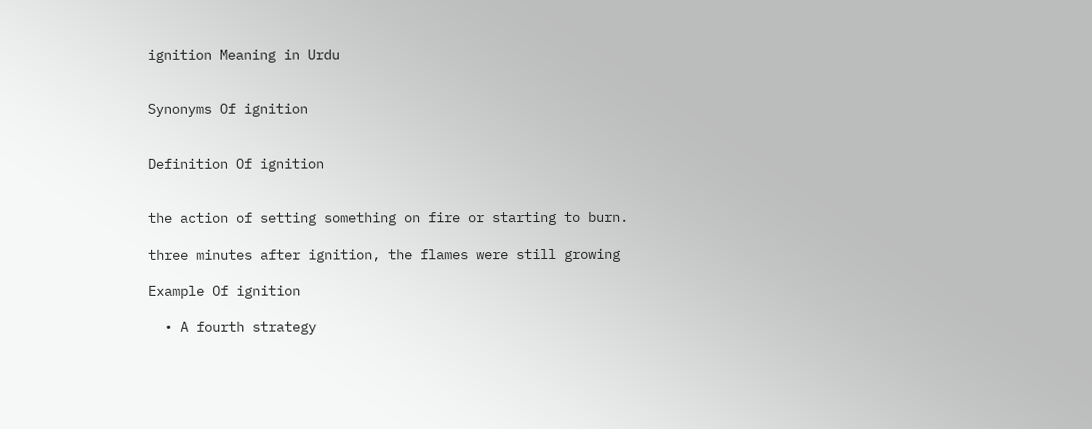ignition Meaning in Urdu


Synonyms Of ignition


Definition Of ignition


the action of setting something on fire or starting to burn.

three minutes after ignition, the flames were still growing

Example Of ignition

  • A fourth strategy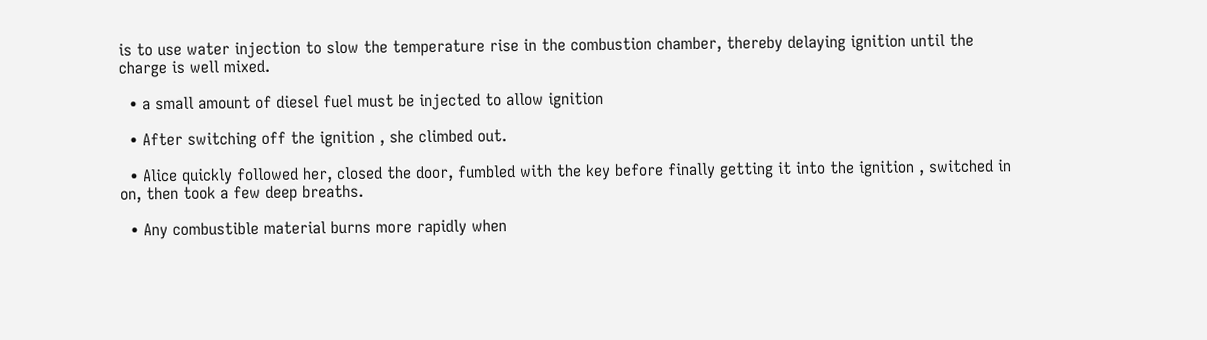is to use water injection to slow the temperature rise in the combustion chamber, thereby delaying ignition until the charge is well mixed.

  • a small amount of diesel fuel must be injected to allow ignition

  • After switching off the ignition , she climbed out.

  • Alice quickly followed her, closed the door, fumbled with the key before finally getting it into the ignition , switched in on, then took a few deep breaths.

  • Any combustible material burns more rapidly when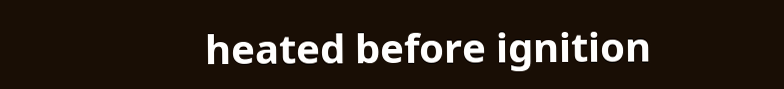heated before ignition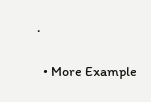.

  • More Example